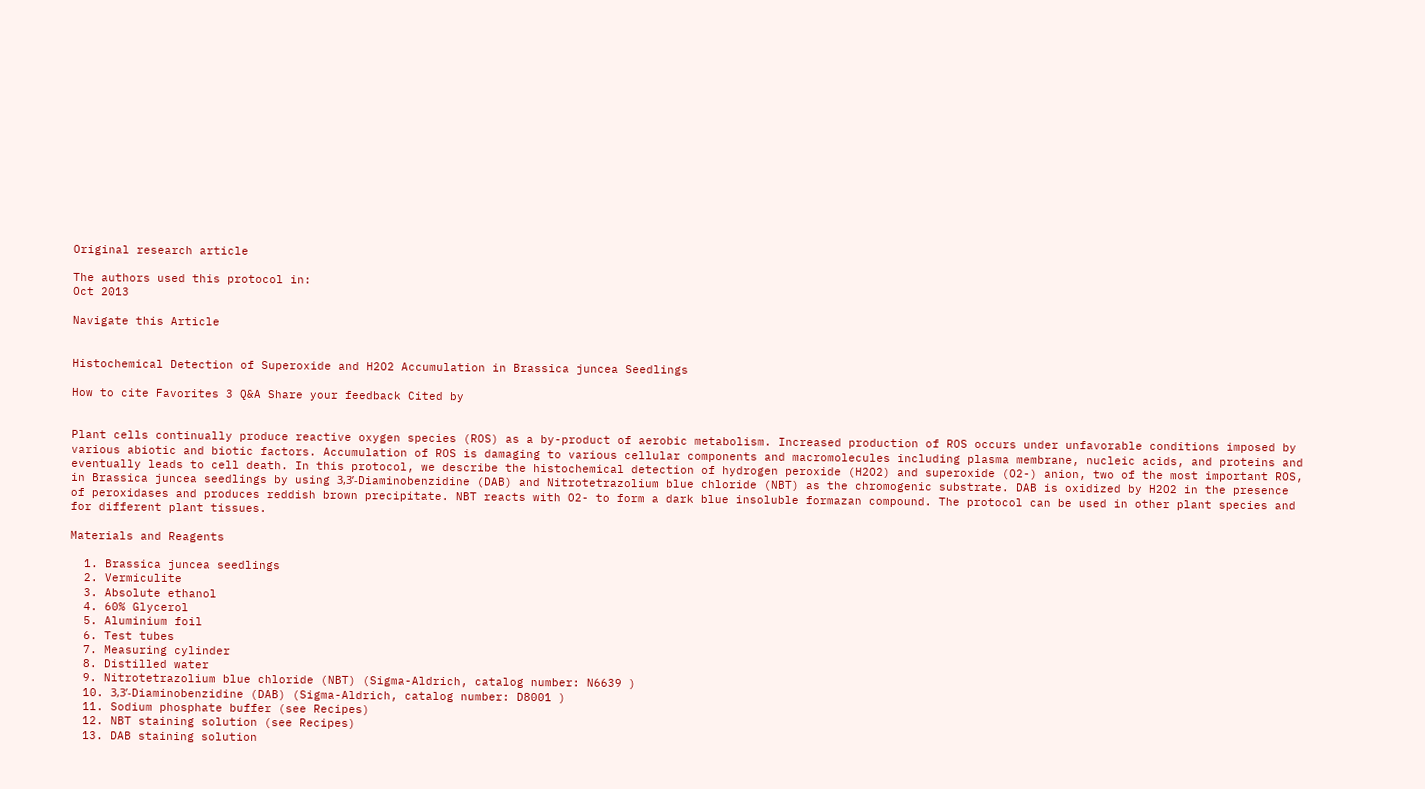Original research article

The authors used this protocol in:
Oct 2013

Navigate this Article


Histochemical Detection of Superoxide and H2O2 Accumulation in Brassica juncea Seedlings

How to cite Favorites 3 Q&A Share your feedback Cited by


Plant cells continually produce reactive oxygen species (ROS) as a by-product of aerobic metabolism. Increased production of ROS occurs under unfavorable conditions imposed by various abiotic and biotic factors. Accumulation of ROS is damaging to various cellular components and macromolecules including plasma membrane, nucleic acids, and proteins and eventually leads to cell death. In this protocol, we describe the histochemical detection of hydrogen peroxide (H2O2) and superoxide (O2-) anion, two of the most important ROS, in Brassica juncea seedlings by using 3,3ʹ-Diaminobenzidine (DAB) and Nitrotetrazolium blue chloride (NBT) as the chromogenic substrate. DAB is oxidized by H2O2 in the presence of peroxidases and produces reddish brown precipitate. NBT reacts with O2- to form a dark blue insoluble formazan compound. The protocol can be used in other plant species and for different plant tissues.

Materials and Reagents

  1. Brassica juncea seedlings
  2. Vermiculite
  3. Absolute ethanol
  4. 60% Glycerol
  5. Aluminium foil
  6. Test tubes
  7. Measuring cylinder
  8. Distilled water
  9. Nitrotetrazolium blue chloride (NBT) (Sigma-Aldrich, catalog number: N6639 )
  10. 3,3ʹ-Diaminobenzidine (DAB) (Sigma-Aldrich, catalog number: D8001 )
  11. Sodium phosphate buffer (see Recipes)
  12. NBT staining solution (see Recipes)
  13. DAB staining solution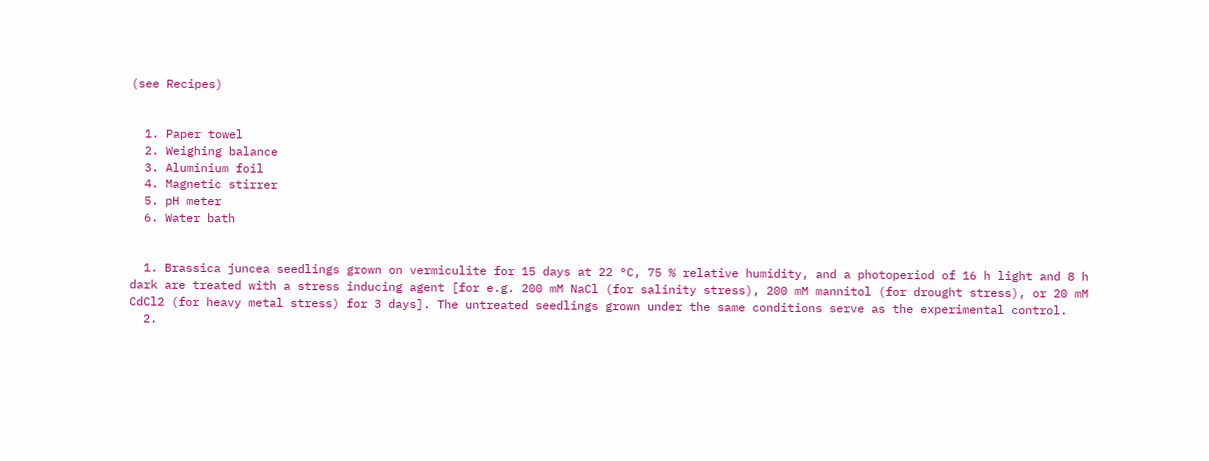(see Recipes)


  1. Paper towel
  2. Weighing balance
  3. Aluminium foil
  4. Magnetic stirrer
  5. pH meter
  6. Water bath


  1. Brassica juncea seedlings grown on vermiculite for 15 days at 22 °C, 75 % relative humidity, and a photoperiod of 16 h light and 8 h dark are treated with a stress inducing agent [for e.g. 200 mM NaCl (for salinity stress), 200 mM mannitol (for drought stress), or 20 mM CdCl2 (for heavy metal stress) for 3 days]. The untreated seedlings grown under the same conditions serve as the experimental control.
  2.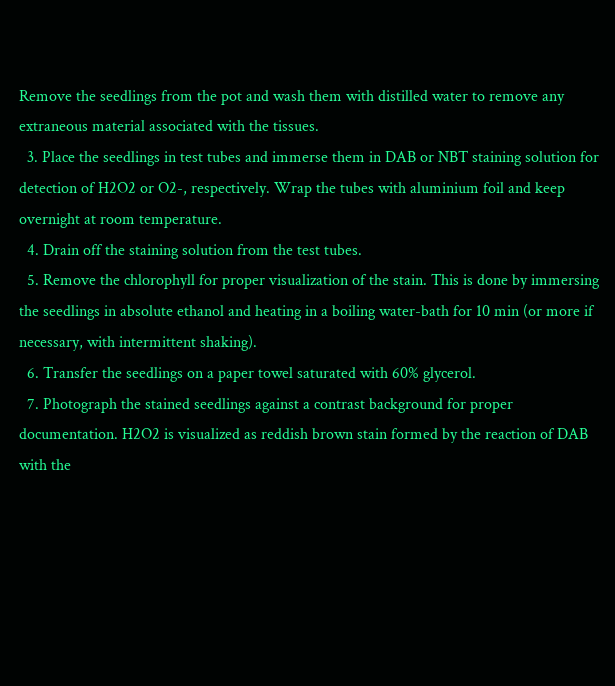Remove the seedlings from the pot and wash them with distilled water to remove any extraneous material associated with the tissues.
  3. Place the seedlings in test tubes and immerse them in DAB or NBT staining solution for detection of H2O2 or O2-, respectively. Wrap the tubes with aluminium foil and keep overnight at room temperature.
  4. Drain off the staining solution from the test tubes.
  5. Remove the chlorophyll for proper visualization of the stain. This is done by immersing the seedlings in absolute ethanol and heating in a boiling water-bath for 10 min (or more if necessary, with intermittent shaking).
  6. Transfer the seedlings on a paper towel saturated with 60% glycerol.
  7. Photograph the stained seedlings against a contrast background for proper documentation. H2O2 is visualized as reddish brown stain formed by the reaction of DAB with the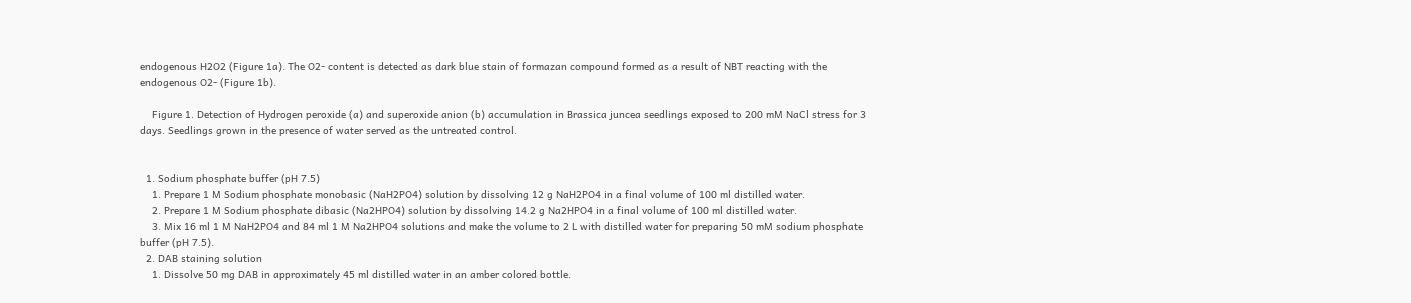endogenous H2O2 (Figure 1a). The O2- content is detected as dark blue stain of formazan compound formed as a result of NBT reacting with the endogenous O2- (Figure 1b).

    Figure 1. Detection of Hydrogen peroxide (a) and superoxide anion (b) accumulation in Brassica juncea seedlings exposed to 200 mM NaCl stress for 3 days. Seedlings grown in the presence of water served as the untreated control.


  1. Sodium phosphate buffer (pH 7.5)
    1. Prepare 1 M Sodium phosphate monobasic (NaH2PO4) solution by dissolving 12 g NaH2PO4 in a final volume of 100 ml distilled water.
    2. Prepare 1 M Sodium phosphate dibasic (Na2HPO4) solution by dissolving 14.2 g Na2HPO4 in a final volume of 100 ml distilled water.
    3. Mix 16 ml 1 M NaH2PO4 and 84 ml 1 M Na2HPO4 solutions and make the volume to 2 L with distilled water for preparing 50 mM sodium phosphate buffer (pH 7.5).
  2. DAB staining solution
    1. Dissolve 50 mg DAB in approximately 45 ml distilled water in an amber colored bottle.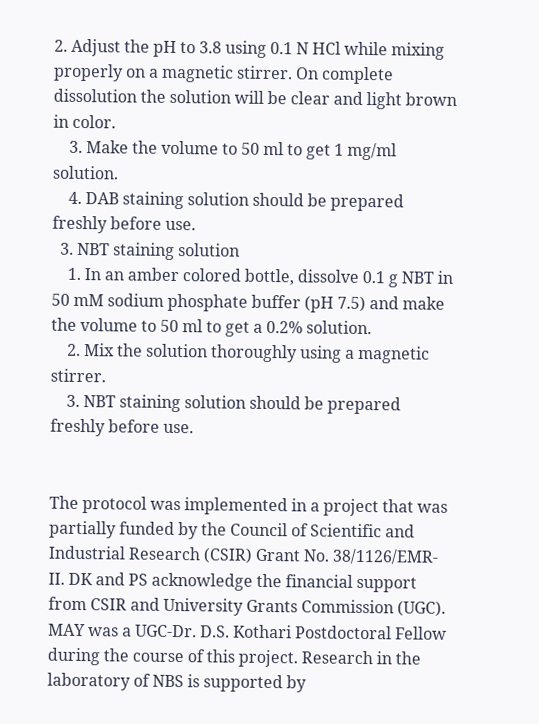2. Adjust the pH to 3.8 using 0.1 N HCl while mixing properly on a magnetic stirrer. On complete dissolution the solution will be clear and light brown in color.
    3. Make the volume to 50 ml to get 1 mg/ml solution.
    4. DAB staining solution should be prepared freshly before use.
  3. NBT staining solution
    1. In an amber colored bottle, dissolve 0.1 g NBT in 50 mM sodium phosphate buffer (pH 7.5) and make the volume to 50 ml to get a 0.2% solution.
    2. Mix the solution thoroughly using a magnetic stirrer.
    3. NBT staining solution should be prepared freshly before use.


The protocol was implemented in a project that was partially funded by the Council of Scientific and Industrial Research (CSIR) Grant No. 38/1126/EMR-II. DK and PS acknowledge the financial support from CSIR and University Grants Commission (UGC). MAY was a UGC-Dr. D.S. Kothari Postdoctoral Fellow during the course of this project. Research in the laboratory of NBS is supported by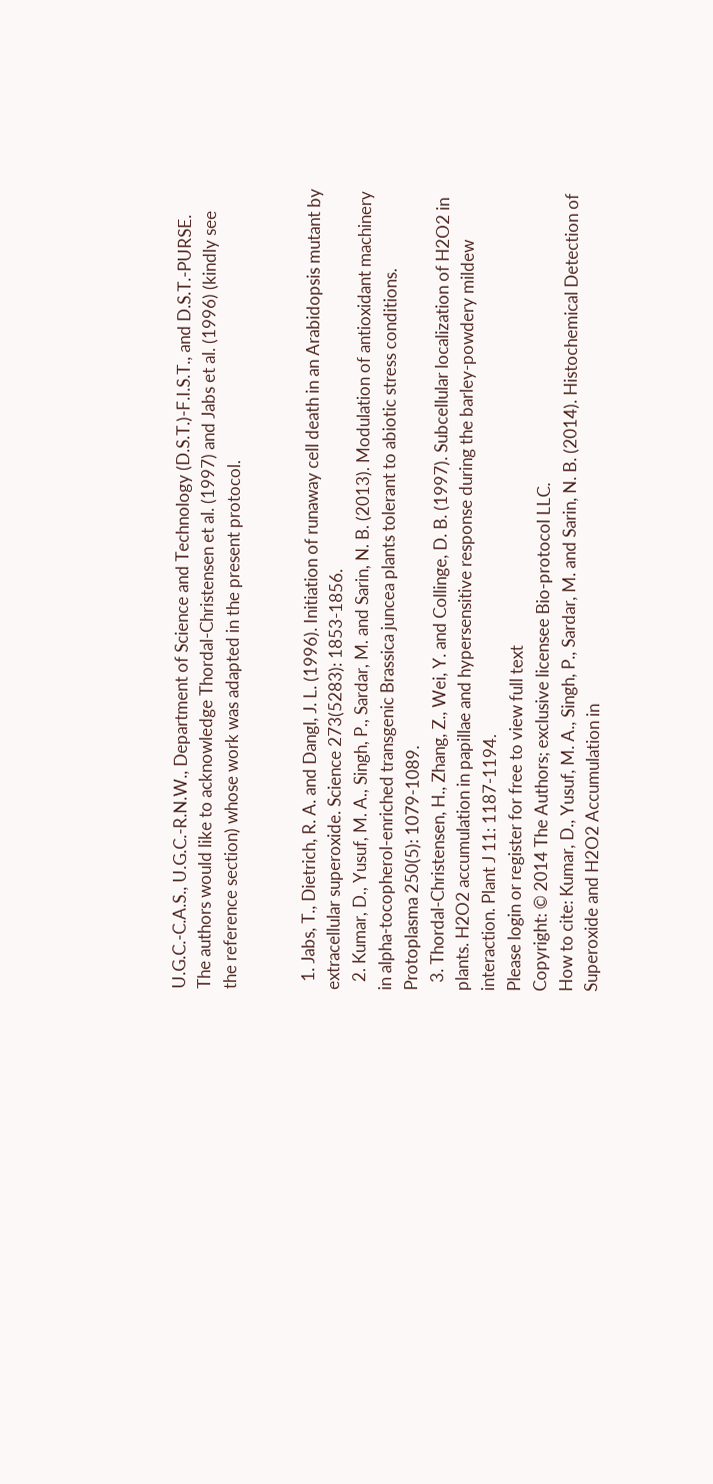U.G.C.-C.A.S., U.G.C.-R.N.W., Department of Science and Technology (D.S.T.)-F.I.S.T., and D.S.T.-PURSE. The authors would like to acknowledge Thordal-Christensen et al. (1997) and Jabs et al. (1996) (kindly see the reference section) whose work was adapted in the present protocol.


  1. Jabs, T., Dietrich, R. A. and Dangl, J. L. (1996). Initiation of runaway cell death in an Arabidopsis mutant by extracellular superoxide. Science 273(5283): 1853-1856.
  2. Kumar, D., Yusuf, M. A., Singh, P., Sardar, M. and Sarin, N. B. (2013). Modulation of antioxidant machinery in alpha-tocopherol-enriched transgenic Brassica juncea plants tolerant to abiotic stress conditions. Protoplasma 250(5): 1079-1089.
  3. Thordal-Christensen, H., Zhang, Z., Wei, Y. and Collinge, D. B. (1997). Subcellular localization of H2O2 in plants. H2O2 accumulation in papillae and hypersensitive response during the barley-powdery mildew interaction. Plant J 11: 1187-1194.
Please login or register for free to view full text
Copyright: © 2014 The Authors; exclusive licensee Bio-protocol LLC.
How to cite: Kumar, D., Yusuf, M. A., Singh, P., Sardar, M. and Sarin, N. B. (2014). Histochemical Detection of Superoxide and H2O2 Accumulation in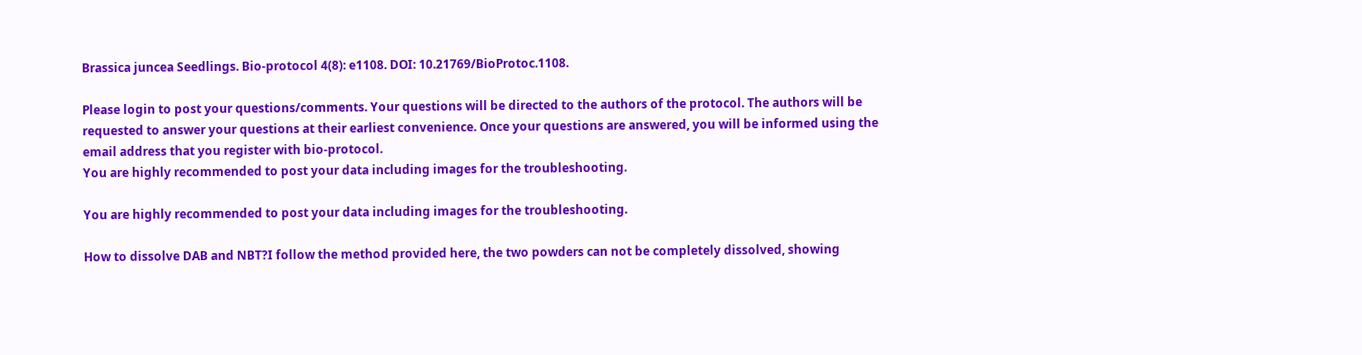Brassica juncea Seedlings. Bio-protocol 4(8): e1108. DOI: 10.21769/BioProtoc.1108.

Please login to post your questions/comments. Your questions will be directed to the authors of the protocol. The authors will be requested to answer your questions at their earliest convenience. Once your questions are answered, you will be informed using the email address that you register with bio-protocol.
You are highly recommended to post your data including images for the troubleshooting.

You are highly recommended to post your data including images for the troubleshooting.

How to dissolve DAB and NBT?I follow the method provided here, the two powders can not be completely dissolved, showing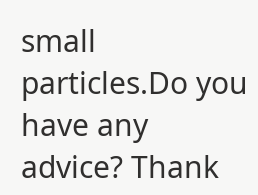small particles.Do you have any advice? Thank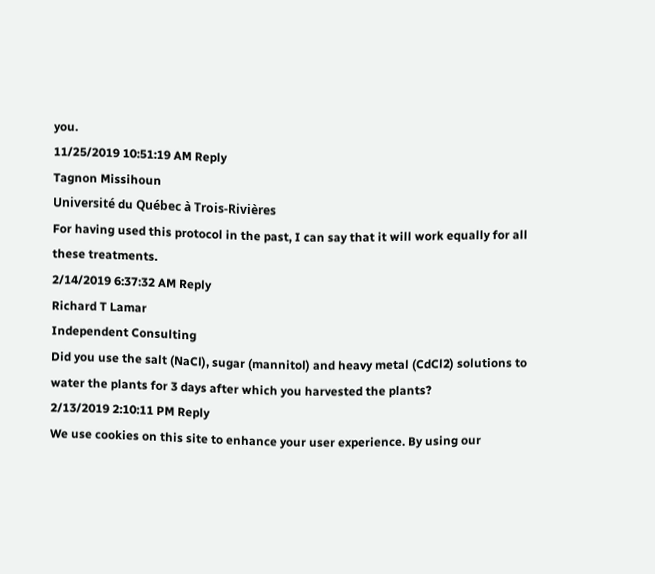you.
11/25/2019 10:51:19 AM Reply
Tagnon Missihoun
Université du Québec à Trois-Rivières
For having used this protocol in the past, I can say that it will work equally for all these treatments.
2/14/2019 6:37:32 AM Reply
Richard T Lamar
Independent Consulting
Did you use the salt (NaCl), sugar (mannitol) and heavy metal (CdCl2) solutions to water the plants for 3 days after which you harvested the plants?
2/13/2019 2:10:11 PM Reply
We use cookies on this site to enhance your user experience. By using our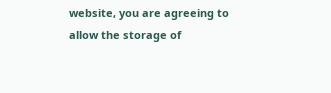website, you are agreeing to allow the storage of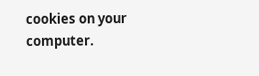cookies on your computer.